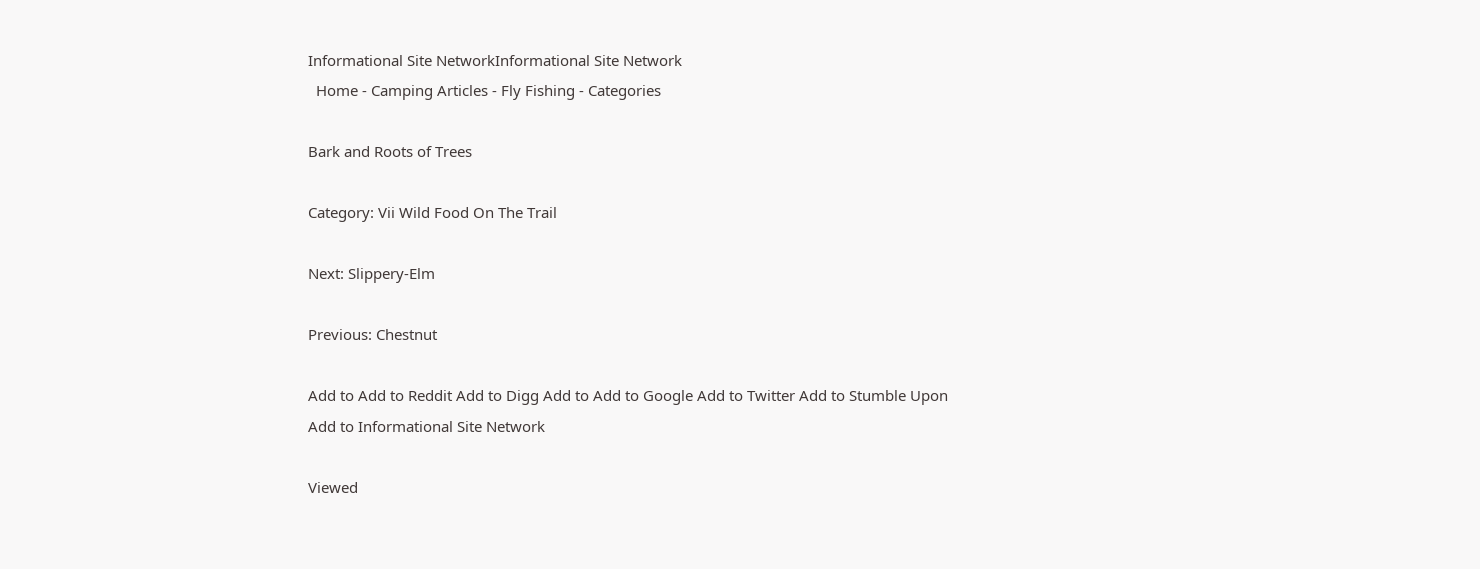Informational Site NetworkInformational Site Network
  Home - Camping Articles - Fly Fishing - Categories

Bark and Roots of Trees

Category: Vii Wild Food On The Trail

Next: Slippery-Elm

Previous: Chestnut

Add to Add to Reddit Add to Digg Add to Add to Google Add to Twitter Add to Stumble Upon
Add to Informational Site Network

Viewed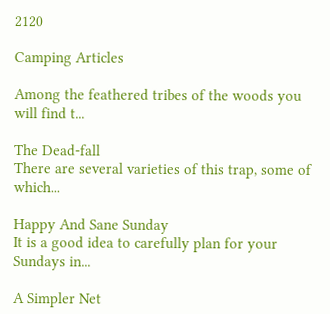2120

Camping Articles

Among the feathered tribes of the woods you will find t...

The Dead-fall
There are several varieties of this trap, some of which...

Happy And Sane Sunday
It is a good idea to carefully plan for your Sundays in...

A Simpler Net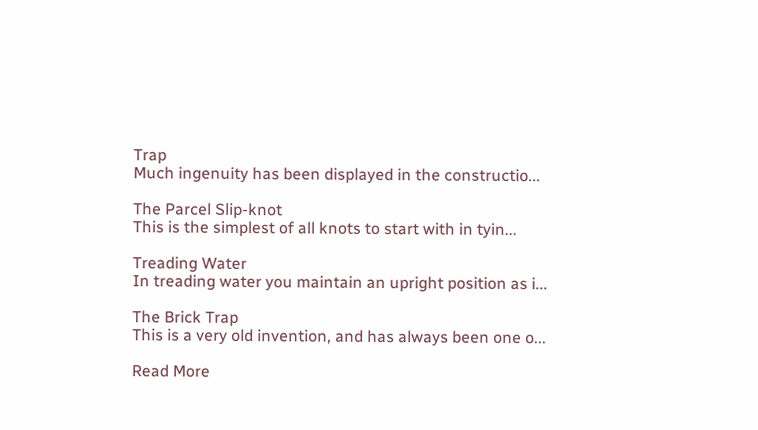Trap
Much ingenuity has been displayed in the constructio...

The Parcel Slip-knot
This is the simplest of all knots to start with in tyin...

Treading Water
In treading water you maintain an upright position as i...

The Brick Trap
This is a very old invention, and has always been one o...

Read More